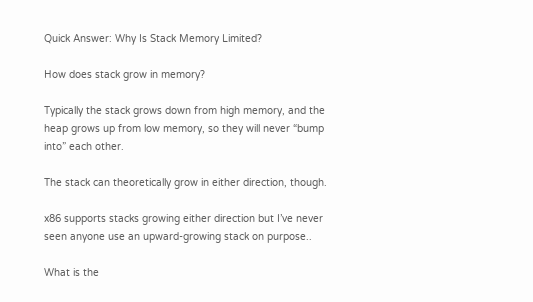Quick Answer: Why Is Stack Memory Limited?

How does stack grow in memory?

Typically the stack grows down from high memory, and the heap grows up from low memory, so they will never “bump into” each other.

The stack can theoretically grow in either direction, though.

x86 supports stacks growing either direction but I’ve never seen anyone use an upward-growing stack on purpose..

What is the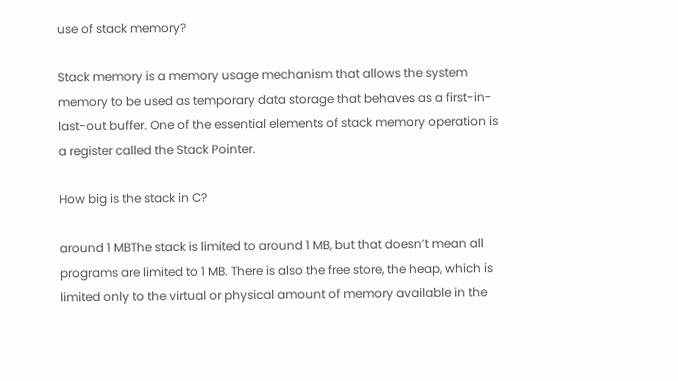use of stack memory?

Stack memory is a memory usage mechanism that allows the system memory to be used as temporary data storage that behaves as a first-in-last-out buffer. One of the essential elements of stack memory operation is a register called the Stack Pointer.

How big is the stack in C?

around 1 MBThe stack is limited to around 1 MB, but that doesn’t mean all programs are limited to 1 MB. There is also the free store, the heap, which is limited only to the virtual or physical amount of memory available in the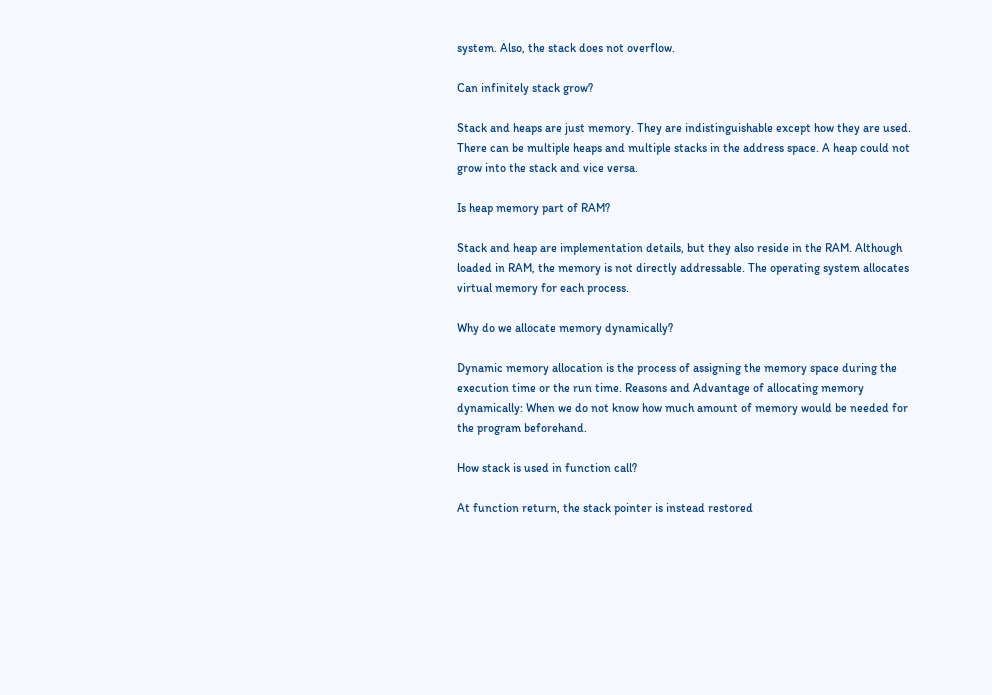system. Also, the stack does not overflow.

Can infinitely stack grow?

Stack and heaps are just memory. They are indistinguishable except how they are used. There can be multiple heaps and multiple stacks in the address space. A heap could not grow into the stack and vice versa.

Is heap memory part of RAM?

Stack and heap are implementation details, but they also reside in the RAM. Although loaded in RAM, the memory is not directly addressable. The operating system allocates virtual memory for each process.

Why do we allocate memory dynamically?

Dynamic memory allocation is the process of assigning the memory space during the execution time or the run time. Reasons and Advantage of allocating memory dynamically: When we do not know how much amount of memory would be needed for the program beforehand.

How stack is used in function call?

At function return, the stack pointer is instead restored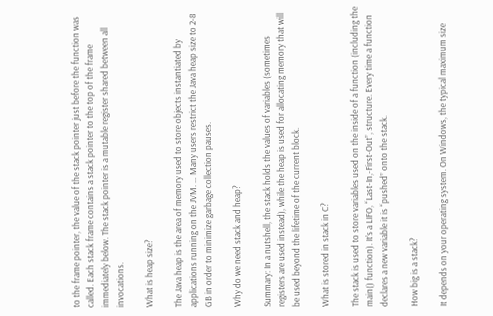to the frame pointer, the value of the stack pointer just before the function was called. Each stack frame contains a stack pointer to the top of the frame immediately below. The stack pointer is a mutable register shared between all invocations.

What is heap size?

The Java heap is the area of memory used to store objects instantiated by applications running on the JVM. … Many users restrict the Java heap size to 2-8 GB in order to minimize garbage collection pauses.

Why do we need stack and heap?

Summary: In a nutshell, the stack holds the values of variables (sometimes registers are used instead), while the heap is used for allocating memory that will be used beyond the lifetime of the current block.

What is stored in stack in C?

The stack is used to store variables used on the inside of a function (including the main() function). It’s a LIFO, “Last-In,-First-Out”, structure. Every time a function declares a new variable it is “pushed” onto the stack.

How big is a stack?

It depends on your operating system. On Windows, the typical maximum size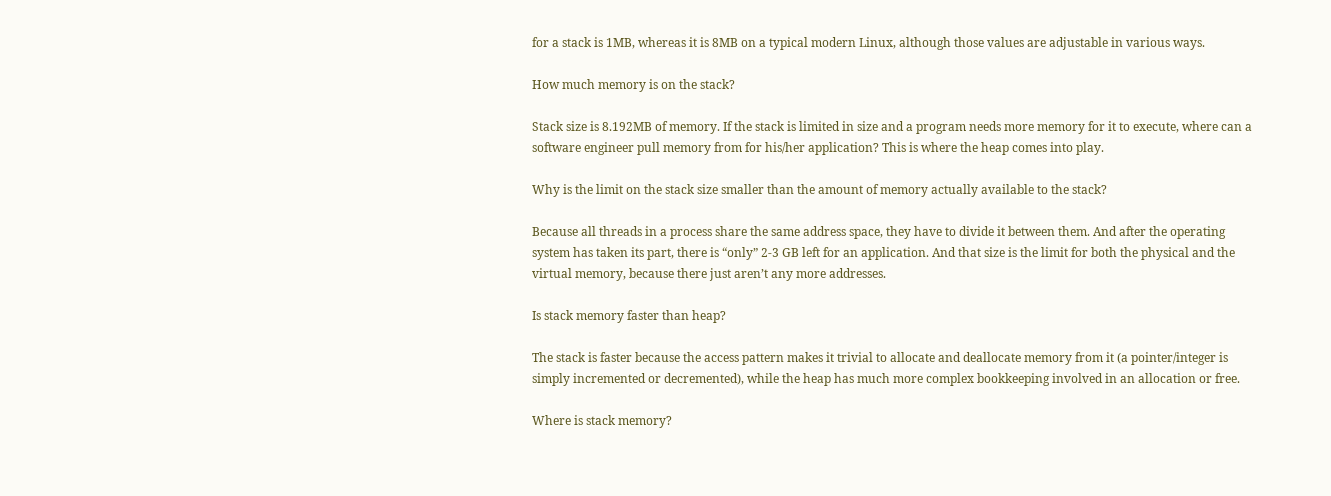for a stack is 1MB, whereas it is 8MB on a typical modern Linux, although those values are adjustable in various ways.

How much memory is on the stack?

Stack size is 8.192MB of memory. If the stack is limited in size and a program needs more memory for it to execute, where can a software engineer pull memory from for his/her application? This is where the heap comes into play.

Why is the limit on the stack size smaller than the amount of memory actually available to the stack?

Because all threads in a process share the same address space, they have to divide it between them. And after the operating system has taken its part, there is “only” 2-3 GB left for an application. And that size is the limit for both the physical and the virtual memory, because there just aren’t any more addresses.

Is stack memory faster than heap?

The stack is faster because the access pattern makes it trivial to allocate and deallocate memory from it (a pointer/integer is simply incremented or decremented), while the heap has much more complex bookkeeping involved in an allocation or free.

Where is stack memory?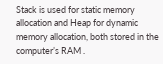Stack is used for static memory allocation and Heap for dynamic memory allocation, both stored in the computer’s RAM .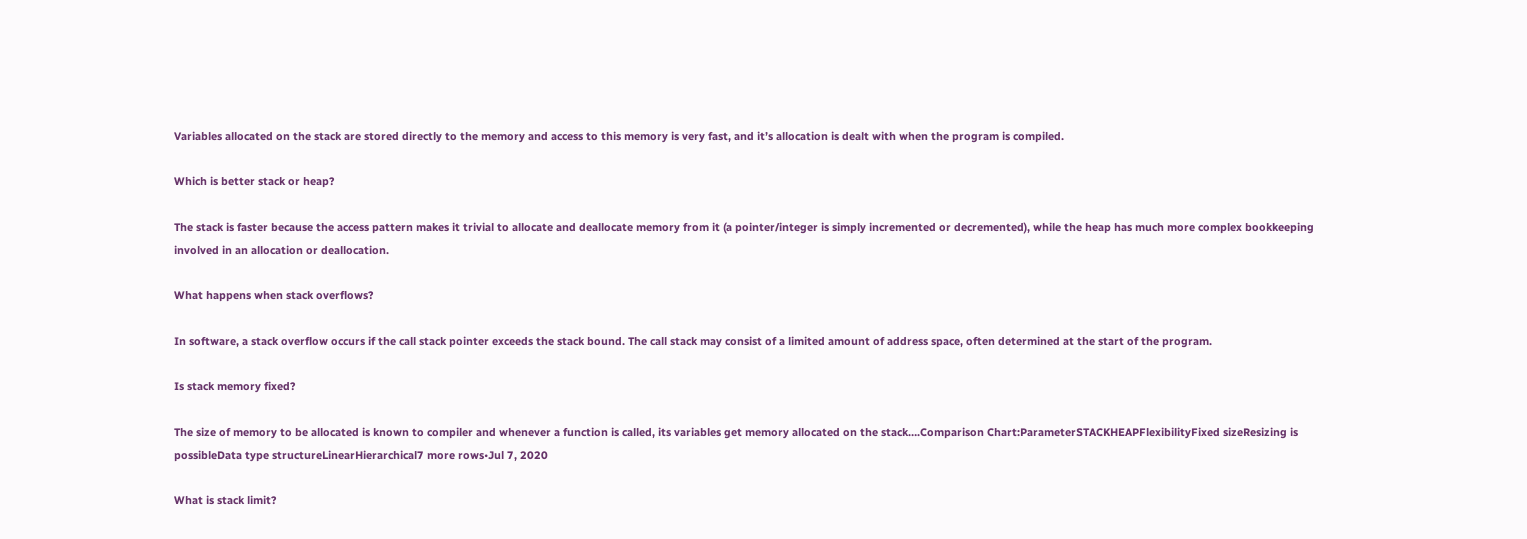Variables allocated on the stack are stored directly to the memory and access to this memory is very fast, and it’s allocation is dealt with when the program is compiled.

Which is better stack or heap?

The stack is faster because the access pattern makes it trivial to allocate and deallocate memory from it (a pointer/integer is simply incremented or decremented), while the heap has much more complex bookkeeping involved in an allocation or deallocation.

What happens when stack overflows?

In software, a stack overflow occurs if the call stack pointer exceeds the stack bound. The call stack may consist of a limited amount of address space, often determined at the start of the program.

Is stack memory fixed?

The size of memory to be allocated is known to compiler and whenever a function is called, its variables get memory allocated on the stack….Comparison Chart:ParameterSTACKHEAPFlexibilityFixed sizeResizing is possibleData type structureLinearHierarchical7 more rows•Jul 7, 2020

What is stack limit?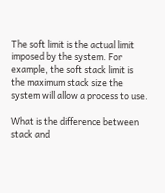The soft limit is the actual limit imposed by the system. For example, the soft stack limit is the maximum stack size the system will allow a process to use.

What is the difference between stack and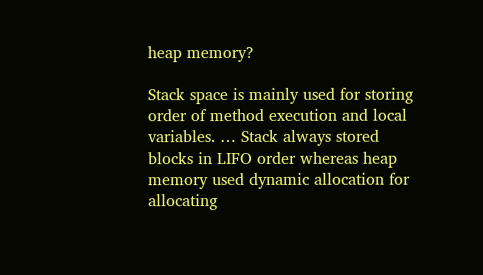heap memory?

Stack space is mainly used for storing order of method execution and local variables. … Stack always stored blocks in LIFO order whereas heap memory used dynamic allocation for allocating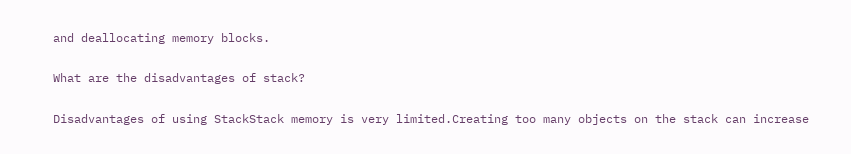and deallocating memory blocks.

What are the disadvantages of stack?

Disadvantages of using StackStack memory is very limited.Creating too many objects on the stack can increase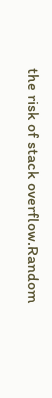the risk of stack overflow.Random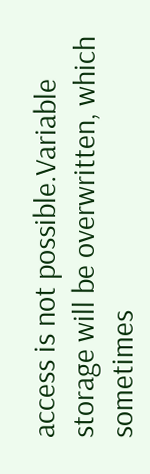access is not possible.Variable storage will be overwritten, which sometimes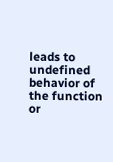leads to undefined behavior of the function or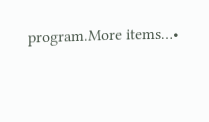program.More items…•